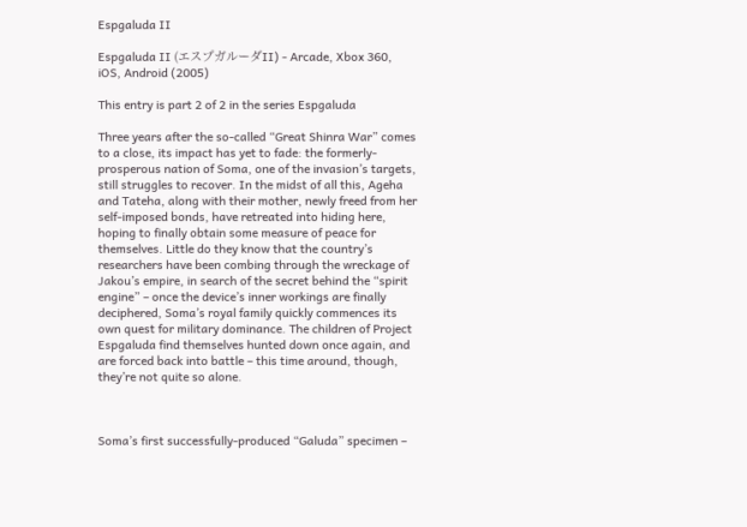Espgaluda II

Espgaluda II (エスプガルーダII) - Arcade, Xbox 360, iOS, Android (2005)

This entry is part 2 of 2 in the series Espgaluda

Three years after the so-called “Great Shinra War” comes to a close, its impact has yet to fade: the formerly-prosperous nation of Soma, one of the invasion’s targets, still struggles to recover. In the midst of all this, Ageha and Tateha, along with their mother, newly freed from her self-imposed bonds, have retreated into hiding here, hoping to finally obtain some measure of peace for themselves. Little do they know that the country’s researchers have been combing through the wreckage of Jakou’s empire, in search of the secret behind the “spirit engine” – once the device’s inner workings are finally deciphered, Soma’s royal family quickly commences its own quest for military dominance. The children of Project Espgaluda find themselves hunted down once again, and are forced back into battle – this time around, though, they’re not quite so alone.



Soma’s first successfully-produced “Galuda” specimen –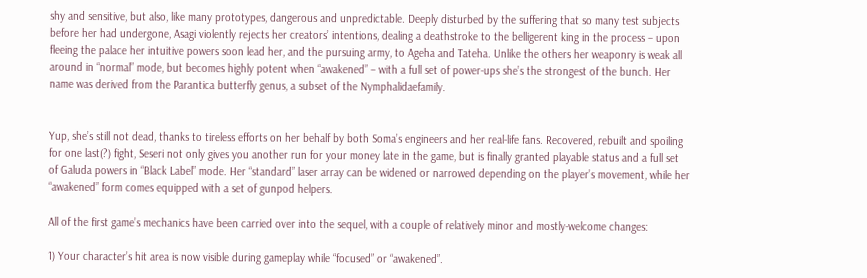shy and sensitive, but also, like many prototypes, dangerous and unpredictable. Deeply disturbed by the suffering that so many test subjects before her had undergone, Asagi violently rejects her creators’ intentions, dealing a deathstroke to the belligerent king in the process – upon fleeing the palace her intuitive powers soon lead her, and the pursuing army, to Ageha and Tateha. Unlike the others her weaponry is weak all around in “normal” mode, but becomes highly potent when “awakened” – with a full set of power-ups she’s the strongest of the bunch. Her name was derived from the Parantica butterfly genus, a subset of the Nymphalidaefamily.


Yup, she’s still not dead, thanks to tireless efforts on her behalf by both Soma’s engineers and her real-life fans. Recovered, rebuilt and spoiling for one last(?) fight, Seseri not only gives you another run for your money late in the game, but is finally granted playable status and a full set of Galuda powers in “Black Label” mode. Her “standard” laser array can be widened or narrowed depending on the player’s movement, while her “awakened” form comes equipped with a set of gunpod helpers.

All of the first game’s mechanics have been carried over into the sequel, with a couple of relatively minor and mostly-welcome changes:

1) Your character’s hit area is now visible during gameplay while “focused” or “awakened”.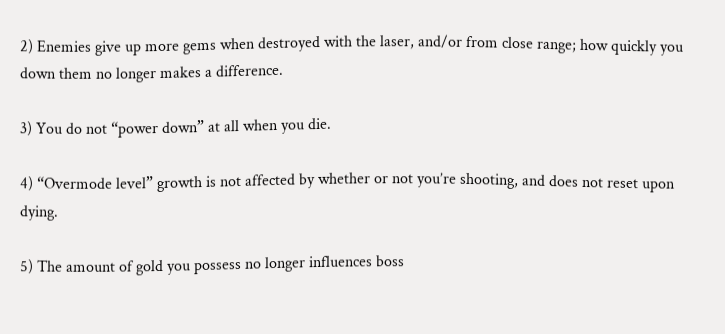2) Enemies give up more gems when destroyed with the laser, and/or from close range; how quickly you down them no longer makes a difference.

3) You do not “power down” at all when you die.

4) “Overmode level” growth is not affected by whether or not you’re shooting, and does not reset upon dying.

5) The amount of gold you possess no longer influences boss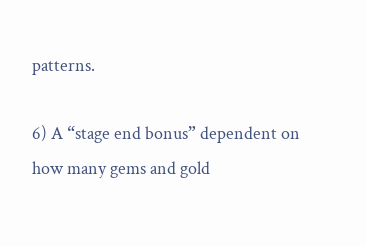patterns.

6) A “stage end bonus” dependent on how many gems and gold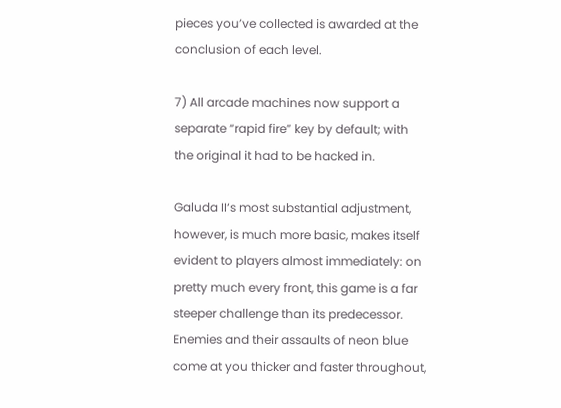pieces you’ve collected is awarded at the conclusion of each level.

7) All arcade machines now support a separate “rapid fire” key by default; with the original it had to be hacked in.

Galuda II‘s most substantial adjustment, however, is much more basic, makes itself evident to players almost immediately: on pretty much every front, this game is a far steeper challenge than its predecessor. Enemies and their assaults of neon blue come at you thicker and faster throughout,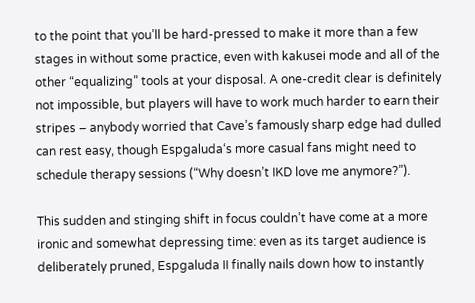to the point that you’ll be hard-pressed to make it more than a few stages in without some practice, even with kakusei mode and all of the other “equalizing” tools at your disposal. A one-credit clear is definitely not impossible, but players will have to work much harder to earn their stripes – anybody worried that Cave’s famously sharp edge had dulled can rest easy, though Espgaluda‘s more casual fans might need to schedule therapy sessions (“Why doesn’t IKD love me anymore?”).

This sudden and stinging shift in focus couldn’t have come at a more ironic and somewhat depressing time: even as its target audience is deliberately pruned, Espgaluda II finally nails down how to instantly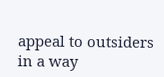appeal to outsiders in a way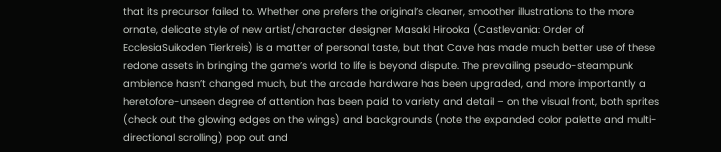that its precursor failed to. Whether one prefers the original’s cleaner, smoother illustrations to the more ornate, delicate style of new artist/character designer Masaki Hirooka (Castlevania: Order of EcclesiaSuikoden Tierkreis) is a matter of personal taste, but that Cave has made much better use of these redone assets in bringing the game’s world to life is beyond dispute. The prevailing pseudo-steampunk ambience hasn’t changed much, but the arcade hardware has been upgraded, and more importantly a heretofore-unseen degree of attention has been paid to variety and detail – on the visual front, both sprites (check out the glowing edges on the wings) and backgrounds (note the expanded color palette and multi-directional scrolling) pop out and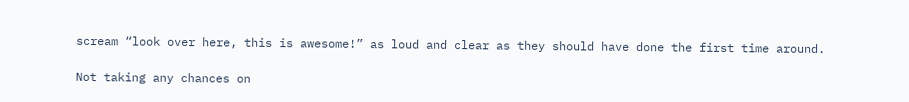scream “look over here, this is awesome!” as loud and clear as they should have done the first time around.

Not taking any chances on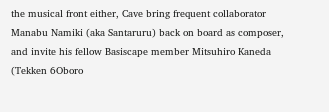the musical front either, Cave bring frequent collaborator Manabu Namiki (aka Santaruru) back on board as composer, and invite his fellow Basiscape member Mitsuhiro Kaneda (Tekken 6Oboro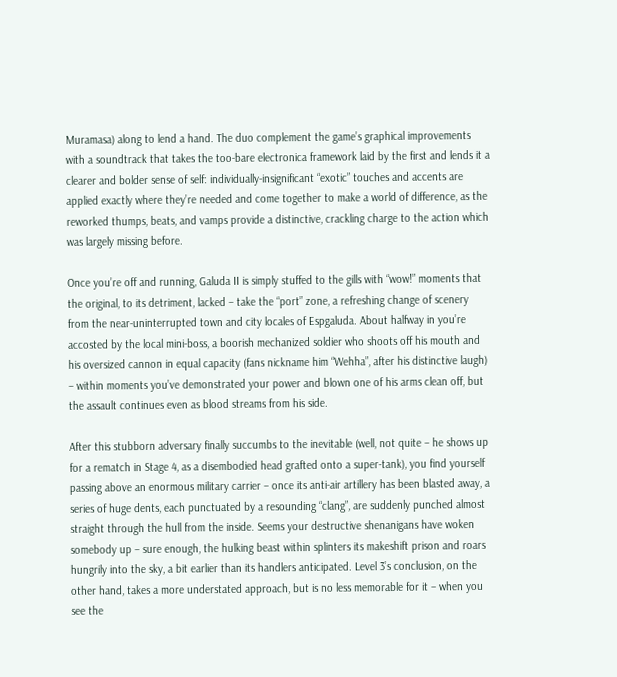Muramasa) along to lend a hand. The duo complement the game’s graphical improvements with a soundtrack that takes the too-bare electronica framework laid by the first and lends it a clearer and bolder sense of self: individually-insignificant “exotic” touches and accents are applied exactly where they’re needed and come together to make a world of difference, as the reworked thumps, beats, and vamps provide a distinctive, crackling charge to the action which was largely missing before.

Once you’re off and running, Galuda II is simply stuffed to the gills with “wow!” moments that the original, to its detriment, lacked – take the “port” zone, a refreshing change of scenery from the near-uninterrupted town and city locales of Espgaluda. About halfway in you’re accosted by the local mini-boss, a boorish mechanized soldier who shoots off his mouth and his oversized cannon in equal capacity (fans nickname him “Wehha”, after his distinctive laugh) – within moments you’ve demonstrated your power and blown one of his arms clean off, but the assault continues even as blood streams from his side.

After this stubborn adversary finally succumbs to the inevitable (well, not quite – he shows up for a rematch in Stage 4, as a disembodied head grafted onto a super-tank), you find yourself passing above an enormous military carrier – once its anti-air artillery has been blasted away, a series of huge dents, each punctuated by a resounding “clang”, are suddenly punched almost straight through the hull from the inside. Seems your destructive shenanigans have woken somebody up – sure enough, the hulking beast within splinters its makeshift prison and roars hungrily into the sky, a bit earlier than its handlers anticipated. Level 3’s conclusion, on the other hand, takes a more understated approach, but is no less memorable for it – when you see the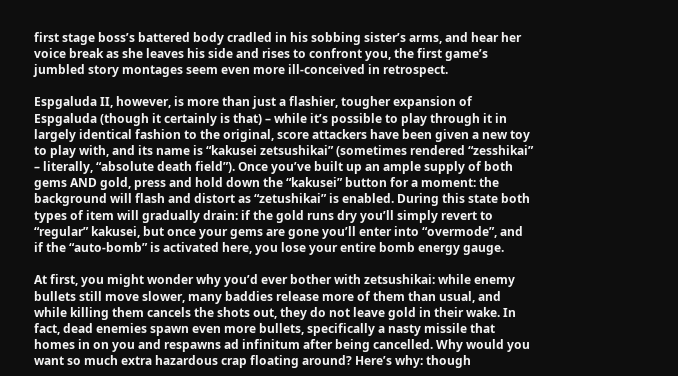first stage boss’s battered body cradled in his sobbing sister’s arms, and hear her voice break as she leaves his side and rises to confront you, the first game’s jumbled story montages seem even more ill-conceived in retrospect.

Espgaluda II, however, is more than just a flashier, tougher expansion of Espgaluda (though it certainly is that) – while it’s possible to play through it in largely identical fashion to the original, score attackers have been given a new toy to play with, and its name is “kakusei zetsushikai” (sometimes rendered “zesshikai” – literally, “absolute death field”). Once you’ve built up an ample supply of both gems AND gold, press and hold down the “kakusei” button for a moment: the background will flash and distort as “zetushikai” is enabled. During this state both types of item will gradually drain: if the gold runs dry you’ll simply revert to “regular” kakusei, but once your gems are gone you’ll enter into “overmode”, and if the “auto-bomb” is activated here, you lose your entire bomb energy gauge.

At first, you might wonder why you’d ever bother with zetsushikai: while enemy bullets still move slower, many baddies release more of them than usual, and while killing them cancels the shots out, they do not leave gold in their wake. In fact, dead enemies spawn even more bullets, specifically a nasty missile that homes in on you and respawns ad infinitum after being cancelled. Why would you want so much extra hazardous crap floating around? Here’s why: though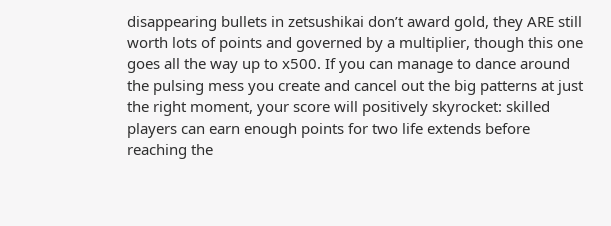disappearing bullets in zetsushikai don’t award gold, they ARE still worth lots of points and governed by a multiplier, though this one goes all the way up to x500. If you can manage to dance around the pulsing mess you create and cancel out the big patterns at just the right moment, your score will positively skyrocket: skilled players can earn enough points for two life extends before reaching the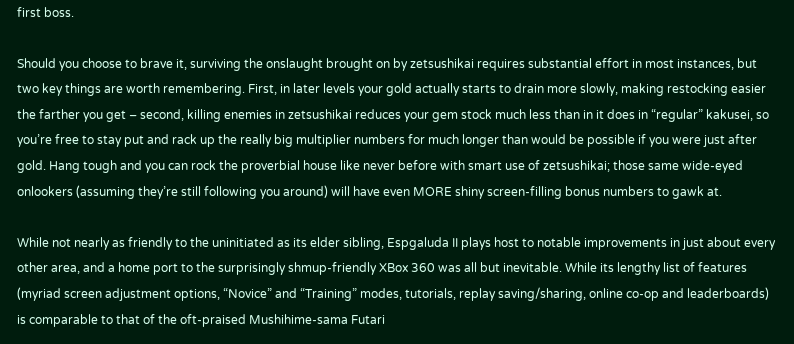first boss.

Should you choose to brave it, surviving the onslaught brought on by zetsushikai requires substantial effort in most instances, but two key things are worth remembering. First, in later levels your gold actually starts to drain more slowly, making restocking easier the farther you get – second, killing enemies in zetsushikai reduces your gem stock much less than in it does in “regular” kakusei, so you’re free to stay put and rack up the really big multiplier numbers for much longer than would be possible if you were just after gold. Hang tough and you can rock the proverbial house like never before with smart use of zetsushikai; those same wide-eyed onlookers (assuming they’re still following you around) will have even MORE shiny screen-filling bonus numbers to gawk at.

While not nearly as friendly to the uninitiated as its elder sibling, Espgaluda II plays host to notable improvements in just about every other area, and a home port to the surprisingly shmup-friendly XBox 360 was all but inevitable. While its lengthy list of features (myriad screen adjustment options, “Novice” and “Training” modes, tutorials, replay saving/sharing, online co-op and leaderboards) is comparable to that of the oft-praised Mushihime-sama Futari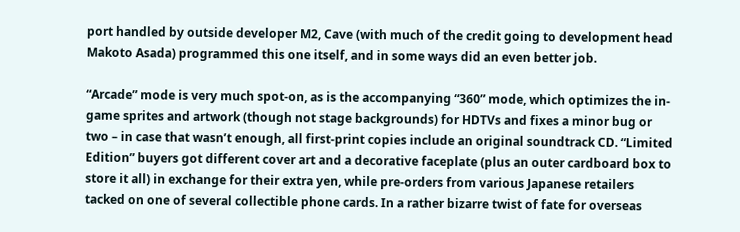port handled by outside developer M2, Cave (with much of the credit going to development head Makoto Asada) programmed this one itself, and in some ways did an even better job.

“Arcade” mode is very much spot-on, as is the accompanying “360” mode, which optimizes the in-game sprites and artwork (though not stage backgrounds) for HDTVs and fixes a minor bug or two – in case that wasn’t enough, all first-print copies include an original soundtrack CD. “Limited Edition” buyers got different cover art and a decorative faceplate (plus an outer cardboard box to store it all) in exchange for their extra yen, while pre-orders from various Japanese retailers tacked on one of several collectible phone cards. In a rather bizarre twist of fate for overseas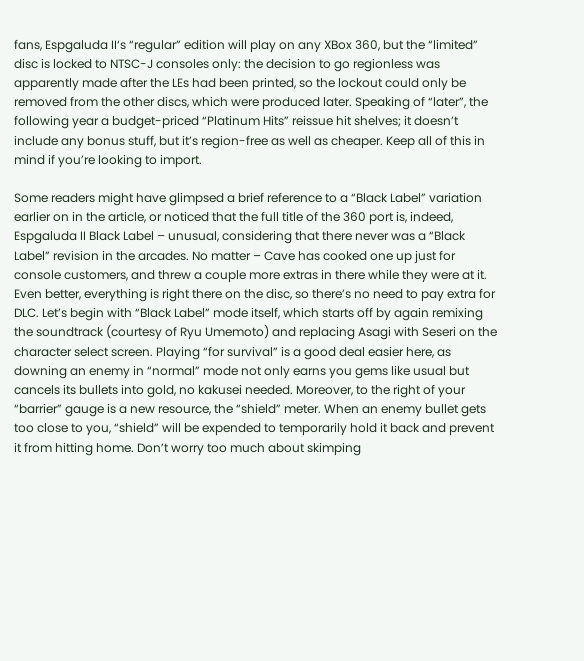fans, Espgaluda II‘s “regular” edition will play on any XBox 360, but the “limited” disc is locked to NTSC-J consoles only: the decision to go regionless was apparently made after the LEs had been printed, so the lockout could only be removed from the other discs, which were produced later. Speaking of “later”, the following year a budget-priced “Platinum Hits” reissue hit shelves; it doesn’t include any bonus stuff, but it’s region-free as well as cheaper. Keep all of this in mind if you’re looking to import.

Some readers might have glimpsed a brief reference to a “Black Label” variation earlier on in the article, or noticed that the full title of the 360 port is, indeed, Espgaluda II Black Label – unusual, considering that there never was a “Black Label” revision in the arcades. No matter – Cave has cooked one up just for console customers, and threw a couple more extras in there while they were at it. Even better, everything is right there on the disc, so there’s no need to pay extra for DLC. Let’s begin with “Black Label” mode itself, which starts off by again remixing the soundtrack (courtesy of Ryu Umemoto) and replacing Asagi with Seseri on the character select screen. Playing “for survival” is a good deal easier here, as downing an enemy in “normal” mode not only earns you gems like usual but cancels its bullets into gold, no kakusei needed. Moreover, to the right of your “barrier” gauge is a new resource, the “shield” meter. When an enemy bullet gets too close to you, “shield” will be expended to temporarily hold it back and prevent it from hitting home. Don’t worry too much about skimping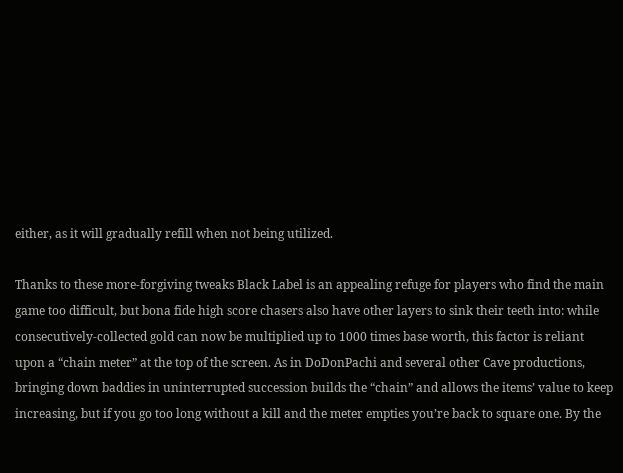either, as it will gradually refill when not being utilized.

Thanks to these more-forgiving tweaks Black Label is an appealing refuge for players who find the main game too difficult, but bona fide high score chasers also have other layers to sink their teeth into: while consecutively-collected gold can now be multiplied up to 1000 times base worth, this factor is reliant upon a “chain meter” at the top of the screen. As in DoDonPachi and several other Cave productions, bringing down baddies in uninterrupted succession builds the “chain” and allows the items’ value to keep increasing, but if you go too long without a kill and the meter empties you’re back to square one. By the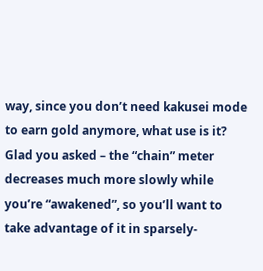way, since you don’t need kakusei mode to earn gold anymore, what use is it? Glad you asked – the “chain” meter decreases much more slowly while you’re “awakened”, so you’ll want to take advantage of it in sparsely-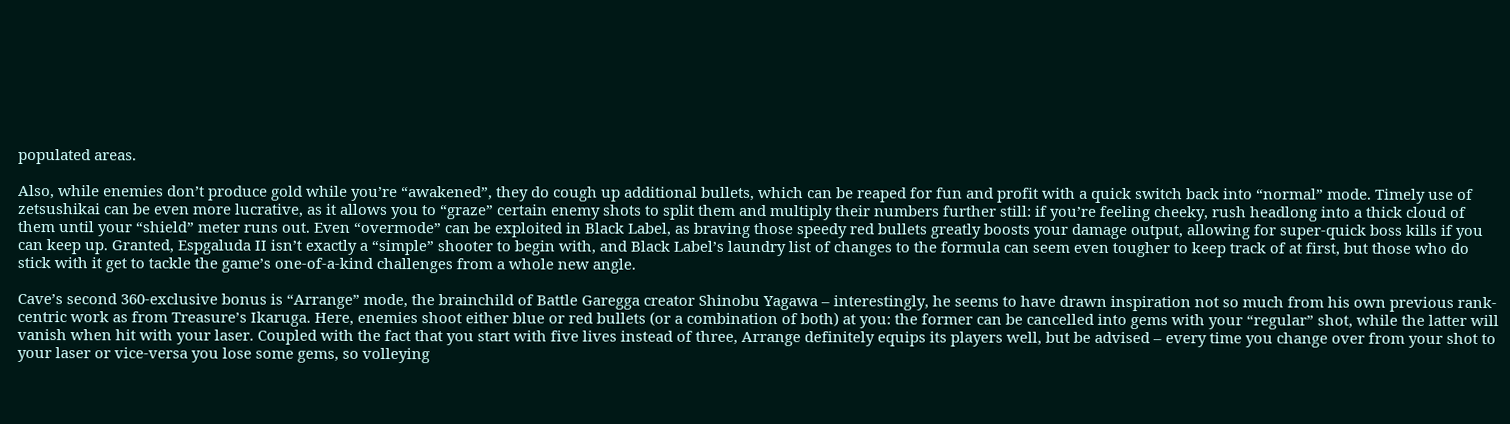populated areas.

Also, while enemies don’t produce gold while you’re “awakened”, they do cough up additional bullets, which can be reaped for fun and profit with a quick switch back into “normal” mode. Timely use of zetsushikai can be even more lucrative, as it allows you to “graze” certain enemy shots to split them and multiply their numbers further still: if you’re feeling cheeky, rush headlong into a thick cloud of them until your “shield” meter runs out. Even “overmode” can be exploited in Black Label, as braving those speedy red bullets greatly boosts your damage output, allowing for super-quick boss kills if you can keep up. Granted, Espgaluda II isn’t exactly a “simple” shooter to begin with, and Black Label’s laundry list of changes to the formula can seem even tougher to keep track of at first, but those who do stick with it get to tackle the game’s one-of-a-kind challenges from a whole new angle.

Cave’s second 360-exclusive bonus is “Arrange” mode, the brainchild of Battle Garegga creator Shinobu Yagawa – interestingly, he seems to have drawn inspiration not so much from his own previous rank-centric work as from Treasure’s Ikaruga. Here, enemies shoot either blue or red bullets (or a combination of both) at you: the former can be cancelled into gems with your “regular” shot, while the latter will vanish when hit with your laser. Coupled with the fact that you start with five lives instead of three, Arrange definitely equips its players well, but be advised – every time you change over from your shot to your laser or vice-versa you lose some gems, so volleying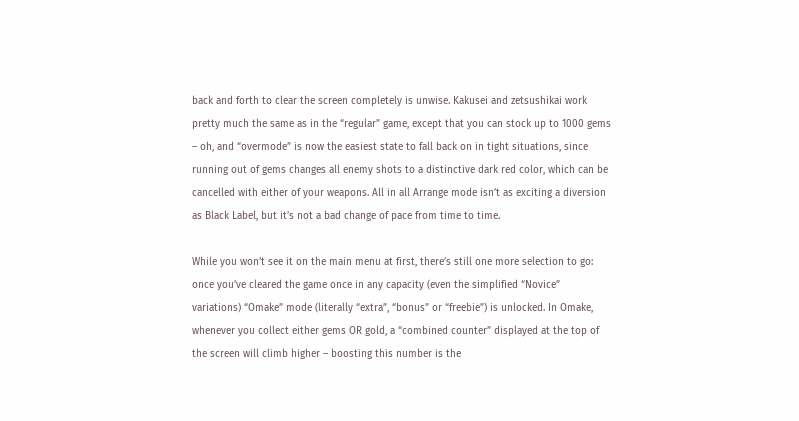back and forth to clear the screen completely is unwise. Kakusei and zetsushikai work pretty much the same as in the “regular” game, except that you can stock up to 1000 gems – oh, and “overmode” is now the easiest state to fall back on in tight situations, since running out of gems changes all enemy shots to a distinctive dark red color, which can be cancelled with either of your weapons. All in all Arrange mode isn’t as exciting a diversion as Black Label, but it’s not a bad change of pace from time to time.

While you won’t see it on the main menu at first, there’s still one more selection to go: once you’ve cleared the game once in any capacity (even the simplified “Novice” variations) “Omake” mode (literally “extra”, “bonus” or “freebie”) is unlocked. In Omake, whenever you collect either gems OR gold, a “combined counter” displayed at the top of the screen will climb higher – boosting this number is the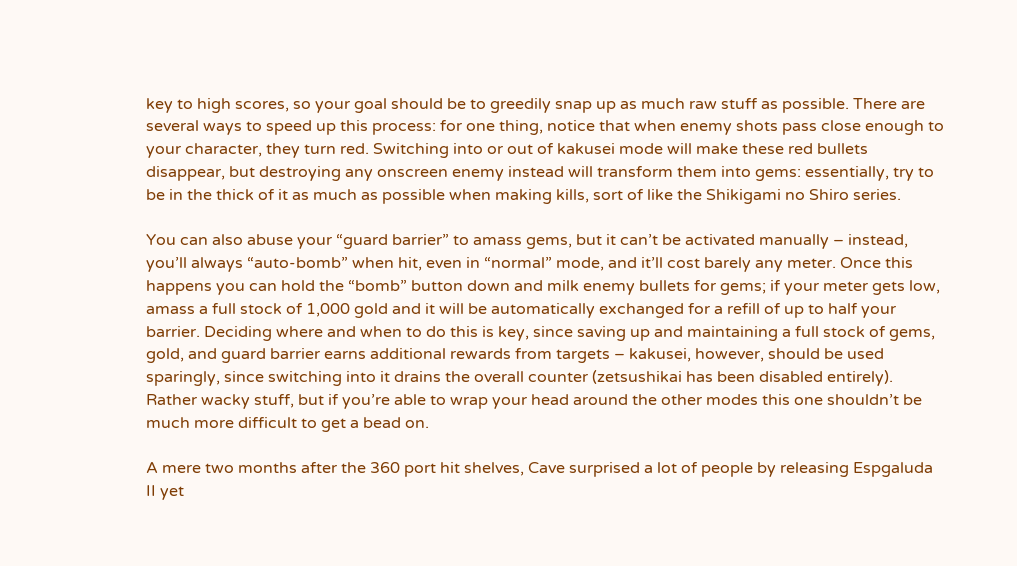key to high scores, so your goal should be to greedily snap up as much raw stuff as possible. There are several ways to speed up this process: for one thing, notice that when enemy shots pass close enough to your character, they turn red. Switching into or out of kakusei mode will make these red bullets disappear, but destroying any onscreen enemy instead will transform them into gems: essentially, try to be in the thick of it as much as possible when making kills, sort of like the Shikigami no Shiro series.

You can also abuse your “guard barrier” to amass gems, but it can’t be activated manually – instead, you’ll always “auto-bomb” when hit, even in “normal” mode, and it’ll cost barely any meter. Once this happens you can hold the “bomb” button down and milk enemy bullets for gems; if your meter gets low, amass a full stock of 1,000 gold and it will be automatically exchanged for a refill of up to half your barrier. Deciding where and when to do this is key, since saving up and maintaining a full stock of gems, gold, and guard barrier earns additional rewards from targets – kakusei, however, should be used sparingly, since switching into it drains the overall counter (zetsushikai has been disabled entirely). Rather wacky stuff, but if you’re able to wrap your head around the other modes this one shouldn’t be much more difficult to get a bead on.

A mere two months after the 360 port hit shelves, Cave surprised a lot of people by releasing Espgaluda II yet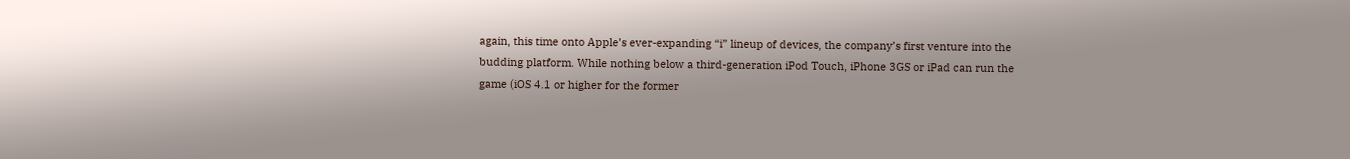again, this time onto Apple’s ever-expanding “i” lineup of devices, the company’s first venture into the budding platform. While nothing below a third-generation iPod Touch, iPhone 3GS or iPad can run the game (iOS 4.1 or higher for the former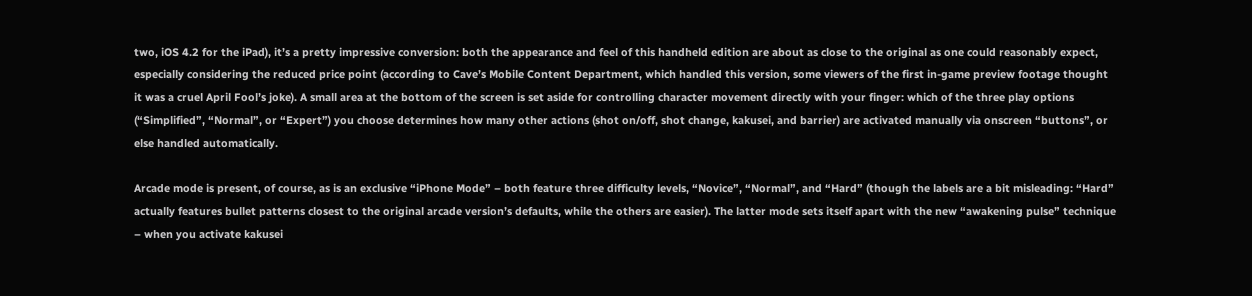two, iOS 4.2 for the iPad), it’s a pretty impressive conversion: both the appearance and feel of this handheld edition are about as close to the original as one could reasonably expect, especially considering the reduced price point (according to Cave’s Mobile Content Department, which handled this version, some viewers of the first in-game preview footage thought it was a cruel April Fool’s joke). A small area at the bottom of the screen is set aside for controlling character movement directly with your finger: which of the three play options (“Simplified”, “Normal”, or “Expert”) you choose determines how many other actions (shot on/off, shot change, kakusei, and barrier) are activated manually via onscreen “buttons”, or else handled automatically.

Arcade mode is present, of course, as is an exclusive “iPhone Mode” – both feature three difficulty levels, “Novice”, “Normal”, and “Hard” (though the labels are a bit misleading: “Hard” actually features bullet patterns closest to the original arcade version’s defaults, while the others are easier). The latter mode sets itself apart with the new “awakening pulse” technique – when you activate kakusei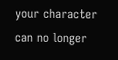your character can no longer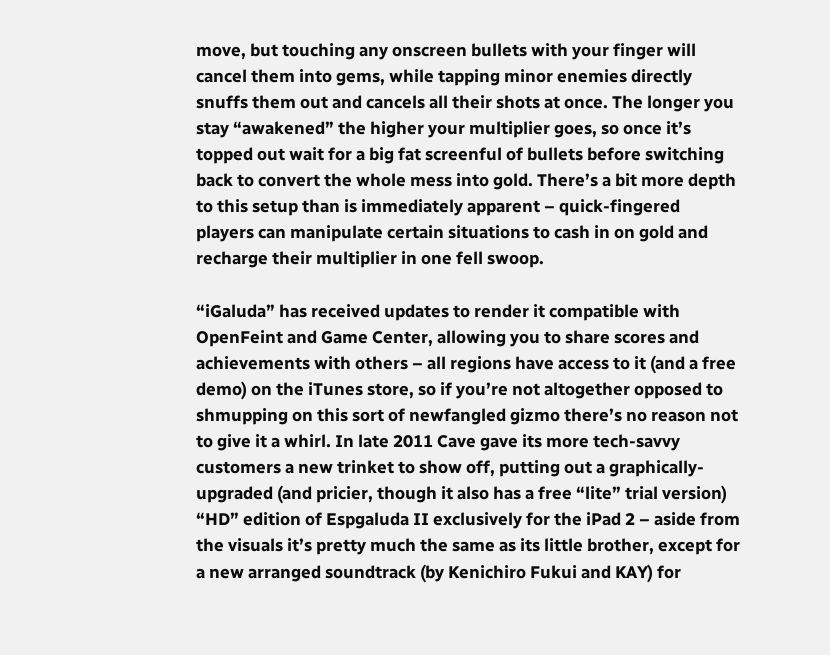move, but touching any onscreen bullets with your finger will cancel them into gems, while tapping minor enemies directly snuffs them out and cancels all their shots at once. The longer you stay “awakened” the higher your multiplier goes, so once it’s topped out wait for a big fat screenful of bullets before switching back to convert the whole mess into gold. There’s a bit more depth to this setup than is immediately apparent – quick-fingered players can manipulate certain situations to cash in on gold and recharge their multiplier in one fell swoop.

“iGaluda” has received updates to render it compatible with OpenFeint and Game Center, allowing you to share scores and achievements with others – all regions have access to it (and a free demo) on the iTunes store, so if you’re not altogether opposed to shmupping on this sort of newfangled gizmo there’s no reason not to give it a whirl. In late 2011 Cave gave its more tech-savvy customers a new trinket to show off, putting out a graphically-upgraded (and pricier, though it also has a free “lite” trial version) “HD” edition of Espgaluda II exclusively for the iPad 2 – aside from the visuals it’s pretty much the same as its little brother, except for a new arranged soundtrack (by Kenichiro Fukui and KAY) for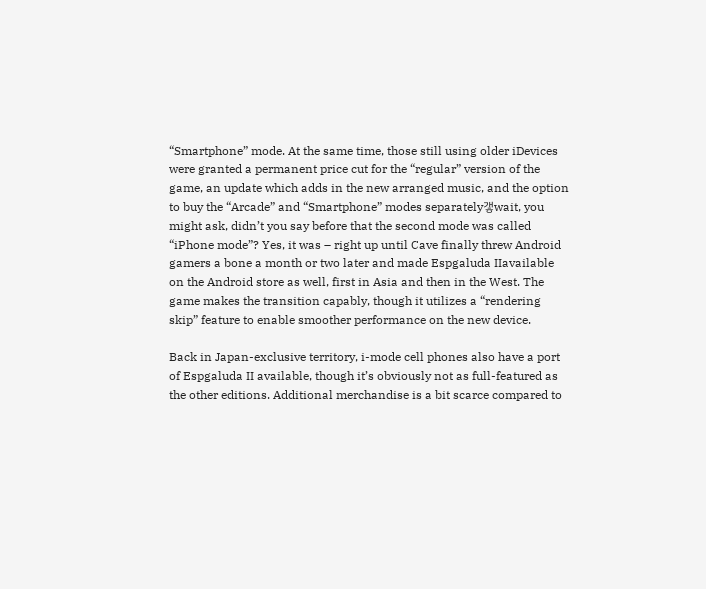“Smartphone” mode. At the same time, those still using older iDevices were granted a permanent price cut for the “regular” version of the game, an update which adds in the new arranged music, and the option to buy the “Arcade” and “Smartphone” modes separately갷wait, you might ask, didn’t you say before that the second mode was called “iPhone mode”? Yes, it was – right up until Cave finally threw Android gamers a bone a month or two later and made Espgaluda IIavailable on the Android store as well, first in Asia and then in the West. The game makes the transition capably, though it utilizes a “rendering skip” feature to enable smoother performance on the new device.

Back in Japan-exclusive territory, i-mode cell phones also have a port of Espgaluda II available, though it’s obviously not as full-featured as the other editions. Additional merchandise is a bit scarce compared to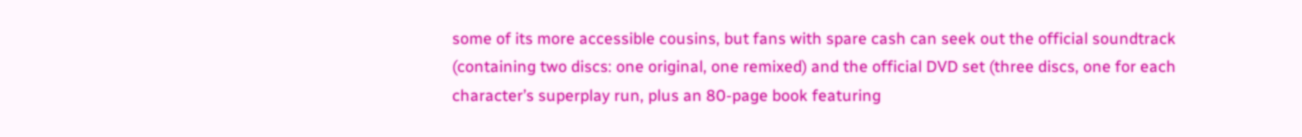some of its more accessible cousins, but fans with spare cash can seek out the official soundtrack (containing two discs: one original, one remixed) and the official DVD set (three discs, one for each character’s superplay run, plus an 80-page book featuring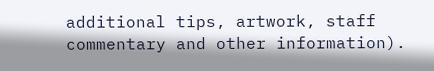additional tips, artwork, staff commentary and other information).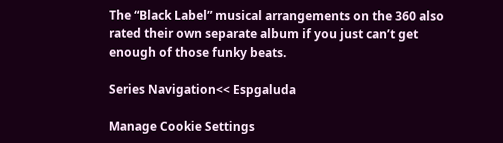The “Black Label” musical arrangements on the 360 also rated their own separate album if you just can’t get enough of those funky beats.

Series Navigation<< Espgaluda

Manage Cookie Settings